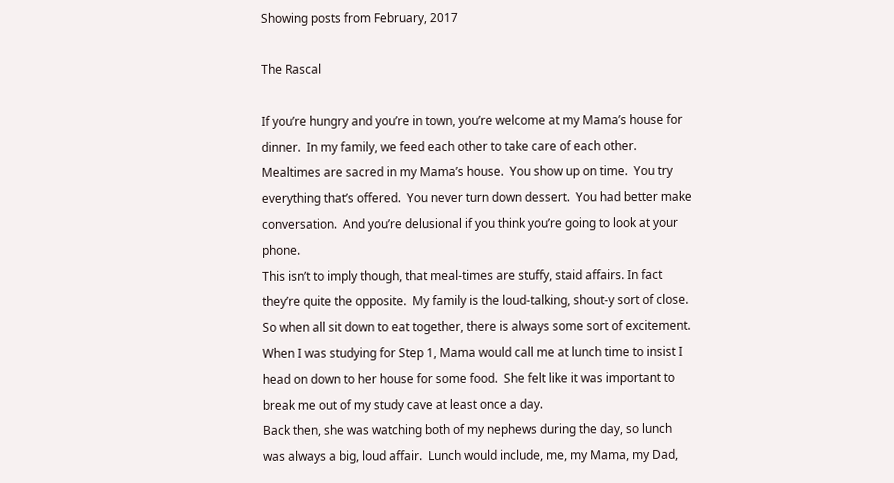Showing posts from February, 2017

The Rascal

If you’re hungry and you’re in town, you’re welcome at my Mama’s house for dinner.  In my family, we feed each other to take care of each other.
Mealtimes are sacred in my Mama’s house.  You show up on time.  You try everything that’s offered.  You never turn down dessert.  You had better make conversation.  And you’re delusional if you think you’re going to look at your phone.
This isn’t to imply though, that meal-times are stuffy, staid affairs. In fact they’re quite the opposite.  My family is the loud-talking, shout-y sort of close.  So when all sit down to eat together, there is always some sort of excitement.
When I was studying for Step 1, Mama would call me at lunch time to insist I head on down to her house for some food.  She felt like it was important to break me out of my study cave at least once a day.
Back then, she was watching both of my nephews during the day, so lunch was always a big, loud affair.  Lunch would include, me, my Mama, my Dad,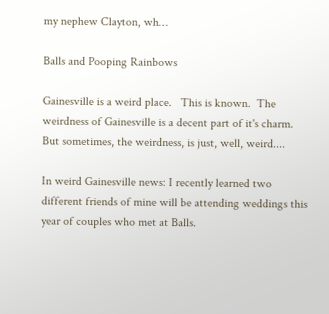my nephew Clayton, wh…

Balls and Pooping Rainbows

Gainesville is a weird place.   This is known.  The weirdness of Gainesville is a decent part of it's charm.  But sometimes, the weirdness, is just, well, weird....

In weird Gainesville news: I recently learned two different friends of mine will be attending weddings this year of couples who met at Balls.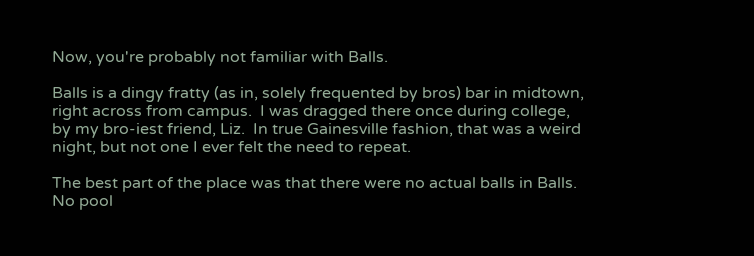Now, you're probably not familiar with Balls.

Balls is a dingy fratty (as in, solely frequented by bros) bar in midtown, right across from campus.  I was dragged there once during college, by my bro-iest friend, Liz.  In true Gainesville fashion, that was a weird night, but not one I ever felt the need to repeat.

The best part of the place was that there were no actual balls in Balls.  No pool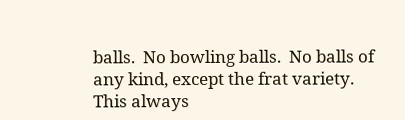balls.  No bowling balls.  No balls of any kind, except the frat variety.  This always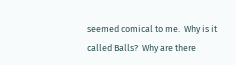seemed comical to me.  Why is it called Balls?  Why are there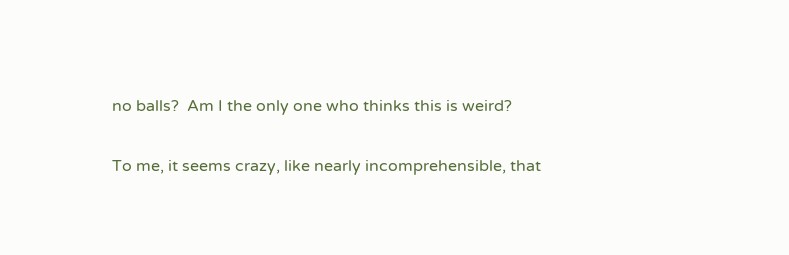no balls?  Am I the only one who thinks this is weird?

To me, it seems crazy, like nearly incomprehensible, that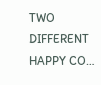TWO DIFFERENT HAPPY CO…